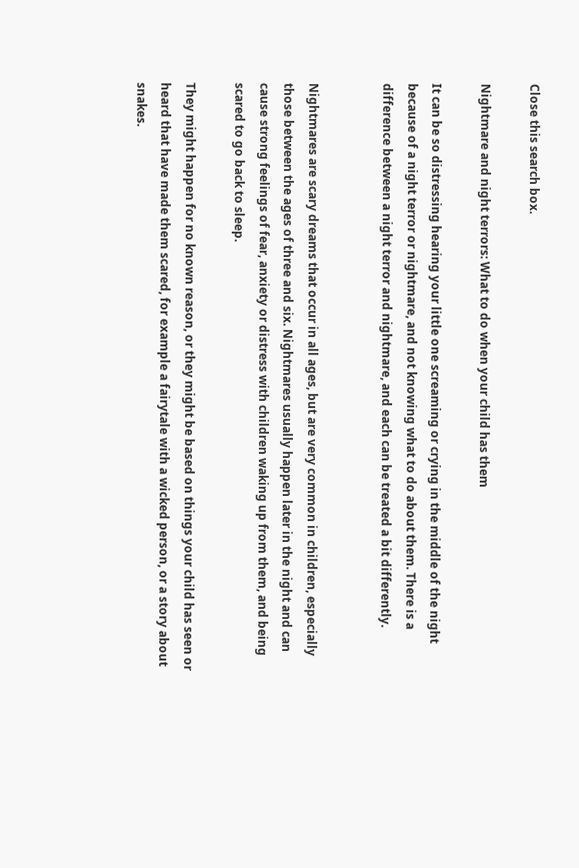Close this search box.

Nightmare and night terrors: What to do when your child has them

It can be so distressing hearing your little one screaming or crying in the middle of the night because of a night terror or nightmare, and not knowing what to do about them. There is a difference between a night terror and nightmare, and each can be treated a bit differently.


Nightmares are scary dreams that occur in all ages, but are very common in children, especially those between the ages of three and six. Nightmares usually happen later in the night and can cause strong feelings of fear, anxiety or distress with children waking up from them, and being scared to go back to sleep.

They might happen for no known reason, or they might be based on things your child has seen or heard that have made them scared, for example a fairytale with a wicked person, or a story about snakes.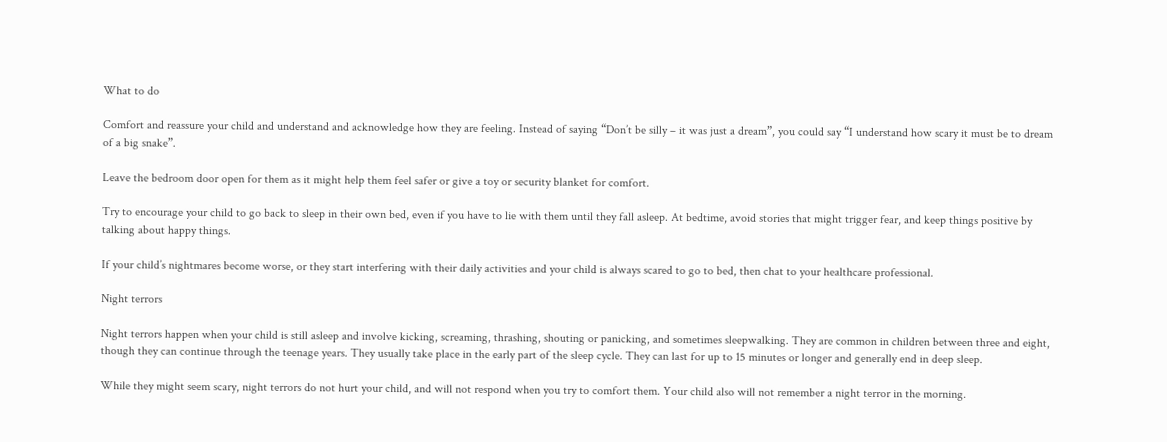What to do

Comfort and reassure your child and understand and acknowledge how they are feeling. Instead of saying “Don’t be silly – it was just a dream”, you could say “I understand how scary it must be to dream of a big snake”.

Leave the bedroom door open for them as it might help them feel safer or give a toy or security blanket for comfort.

Try to encourage your child to go back to sleep in their own bed, even if you have to lie with them until they fall asleep. At bedtime, avoid stories that might trigger fear, and keep things positive by talking about happy things.

If your child’s nightmares become worse, or they start interfering with their daily activities and your child is always scared to go to bed, then chat to your healthcare professional.

Night terrors

Night terrors happen when your child is still asleep and involve kicking, screaming, thrashing, shouting or panicking, and sometimes sleepwalking. They are common in children between three and eight, though they can continue through the teenage years. They usually take place in the early part of the sleep cycle. They can last for up to 15 minutes or longer and generally end in deep sleep.

While they might seem scary, night terrors do not hurt your child, and will not respond when you try to comfort them. Your child also will not remember a night terror in the morning.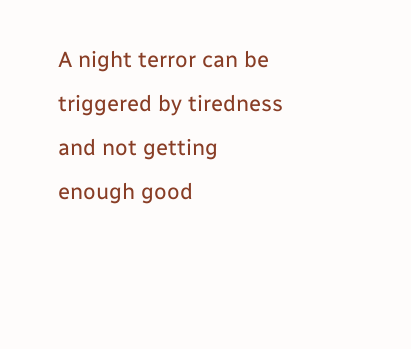A night terror can be triggered by tiredness and not getting enough good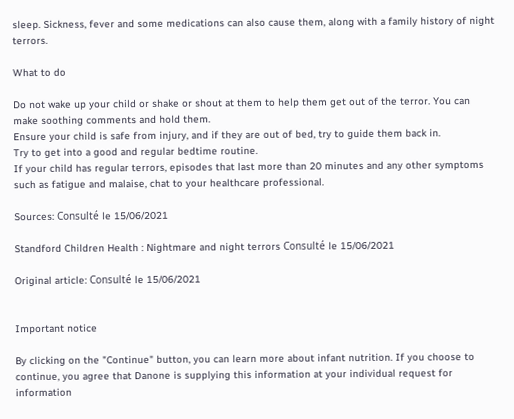sleep. Sickness, fever and some medications can also cause them, along with a family history of night terrors.

What to do

Do not wake up your child or shake or shout at them to help them get out of the terror. You can make soothing comments and hold them.
Ensure your child is safe from injury, and if they are out of bed, try to guide them back in.
Try to get into a good and regular bedtime routine.
If your child has regular terrors, episodes that last more than 20 minutes and any other symptoms such as fatigue and malaise, chat to your healthcare professional.

Sources: Consulté le 15/06/2021

Standford Children Health : Nightmare and night terrors Consulté le 15/06/2021

Original article: Consulté le 15/06/2021


Important notice

By clicking on the "Continue" button, you can learn more about infant nutrition. If you choose to continue, you agree that Danone is supplying this information at your individual request for information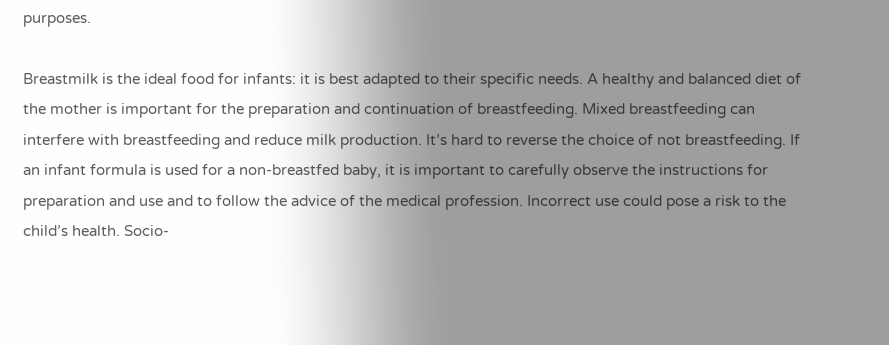purposes.

Breastmilk is the ideal food for infants: it is best adapted to their specific needs. A healthy and balanced diet of the mother is important for the preparation and continuation of breastfeeding. Mixed breastfeeding can interfere with breastfeeding and reduce milk production. It’s hard to reverse the choice of not breastfeeding. If an infant formula is used for a non-breastfed baby, it is important to carefully observe the instructions for preparation and use and to follow the advice of the medical profession. Incorrect use could pose a risk to the child’s health. Socio-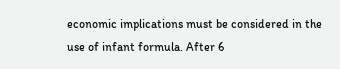economic implications must be considered in the use of infant formula. After 6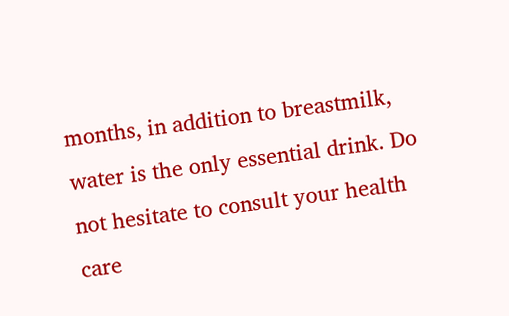months, in addition to breastmilk, water is the only essential drink. Do not hesitate to consult your health care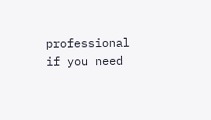professional if you need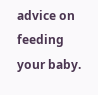advice on feeding your baby.